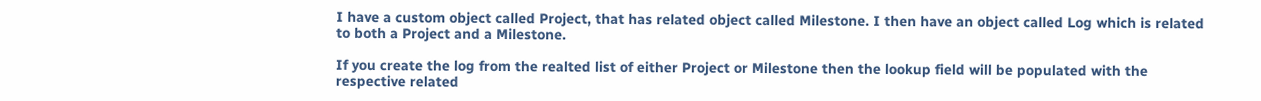I have a custom object called Project, that has related object called Milestone. I then have an object called Log which is related to both a Project and a Milestone.

If you create the log from the realted list of either Project or Milestone then the lookup field will be populated with the respective related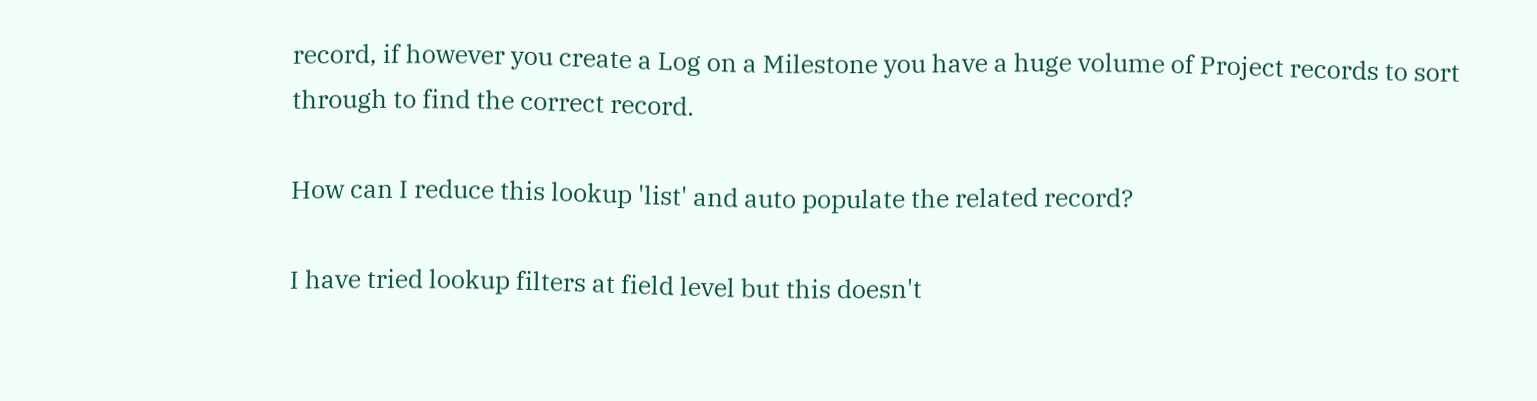record, if however you create a Log on a Milestone you have a huge volume of Project records to sort through to find the correct record.

How can I reduce this lookup 'list' and auto populate the related record?

I have tried lookup filters at field level but this doesn't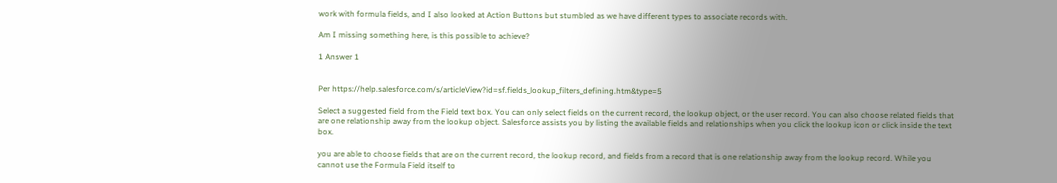work with formula fields, and I also looked at Action Buttons but stumbled as we have different types to associate records with.

Am I missing something here, is this possible to achieve?

1 Answer 1


Per https://help.salesforce.com/s/articleView?id=sf.fields_lookup_filters_defining.htm&type=5

Select a suggested field from the Field text box. You can only select fields on the current record, the lookup object, or the user record. You can also choose related fields that are one relationship away from the lookup object. Salesforce assists you by listing the available fields and relationships when you click the lookup icon or click inside the text box.

you are able to choose fields that are on the current record, the lookup record, and fields from a record that is one relationship away from the lookup record. While you cannot use the Formula Field itself to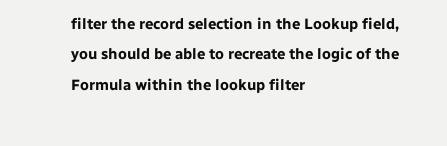filter the record selection in the Lookup field, you should be able to recreate the logic of the Formula within the lookup filter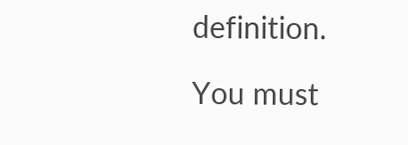definition.

You must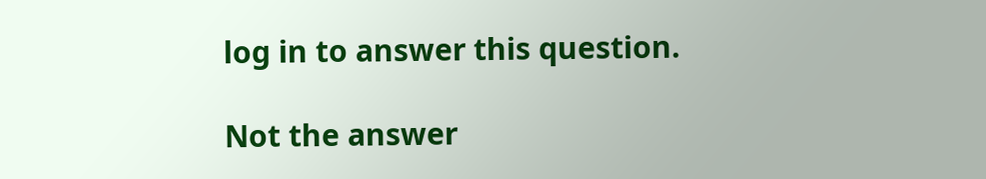log in to answer this question.

Not the answer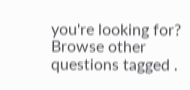you're looking for? Browse other questions tagged .